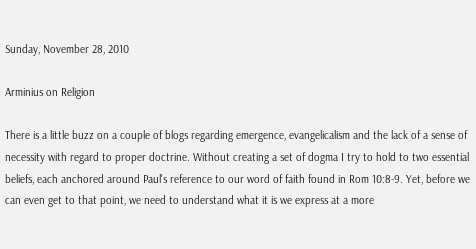Sunday, November 28, 2010

Arminius on Religion

There is a little buzz on a couple of blogs regarding emergence, evangelicalism and the lack of a sense of necessity with regard to proper doctrine. Without creating a set of dogma I try to hold to two essential  beliefs, each anchored around Paul's reference to our word of faith found in Rom 10:8-9. Yet, before we can even get to that point, we need to understand what it is we express at a more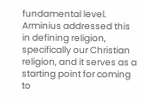fundamental level. Arminius addressed this in defining religion, specifically our Christian religion, and it serves as a starting point for coming to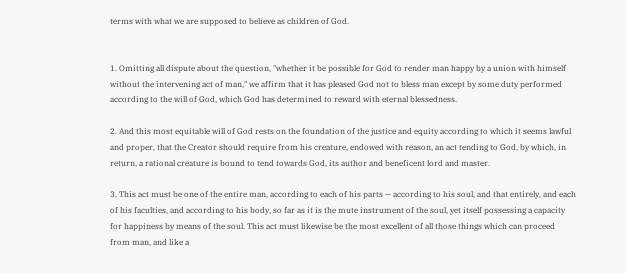terms with what we are supposed to believe as children of God.


1. Omitting all dispute about the question, "whether it be possible for God to render man happy by a union with himself without the intervening act of man," we affirm that it has pleased God not to bless man except by some duty performed according to the will of God, which God has determined to reward with eternal blessedness.

2. And this most equitable will of God rests on the foundation of the justice and equity according to which it seems lawful and proper, that the Creator should require from his creature, endowed with reason, an act tending to God, by which, in return, a rational creature is bound to tend towards God, its author and beneficent lord and master.

3. This act must be one of the entire man, according to each of his parts — according to his soul, and that entirely, and each of his faculties, and according to his body, so far as it is the mute instrument of the soul, yet itself possessing a capacity for happiness by means of the soul. This act must likewise be the most excellent of all those things which can proceed from man, and like a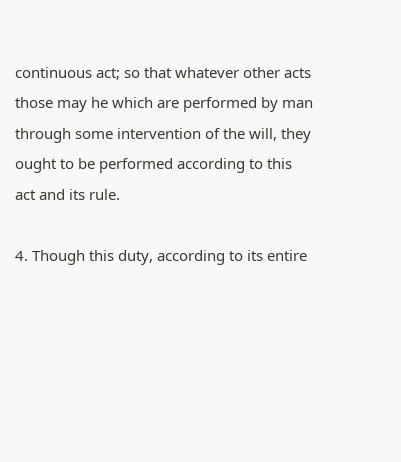continuous act; so that whatever other acts those may he which are performed by man through some intervention of the will, they ought to be performed according to this act and its rule.

4. Though this duty, according to its entire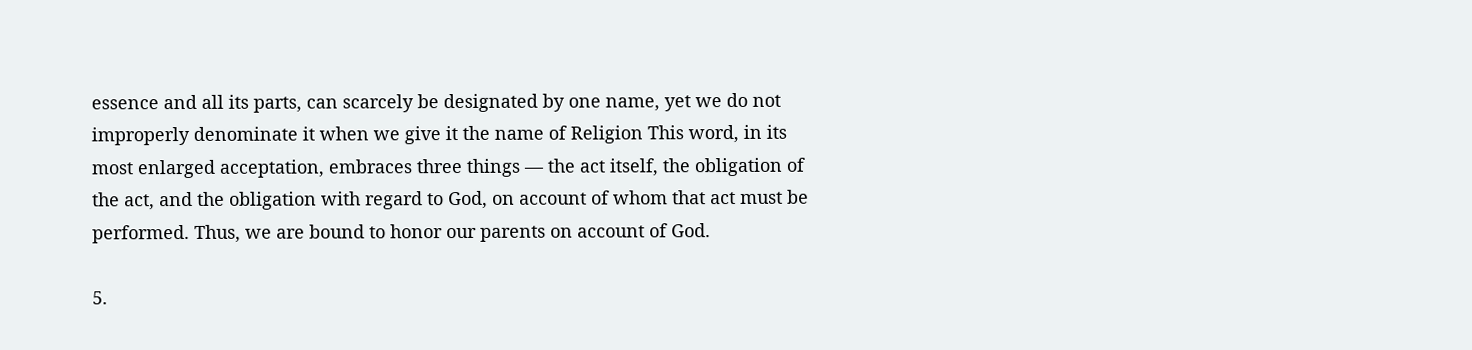essence and all its parts, can scarcely be designated by one name, yet we do not improperly denominate it when we give it the name of Religion This word, in its most enlarged acceptation, embraces three things — the act itself, the obligation of the act, and the obligation with regard to God, on account of whom that act must be performed. Thus, we are bound to honor our parents on account of God.

5.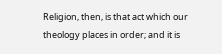Religion, then, is that act which our theology places in order; and it is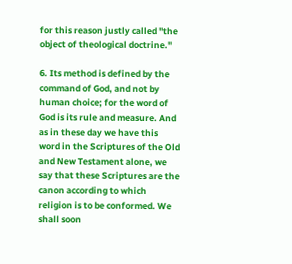for this reason justly called "the object of theological doctrine."

6. Its method is defined by the command of God, and not by human choice; for the word of God is its rule and measure. And as in these day we have this word in the Scriptures of the Old and New Testament alone, we say that these Scriptures are the canon according to which religion is to be conformed. We shall soon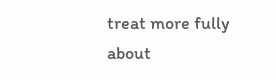treat more fully about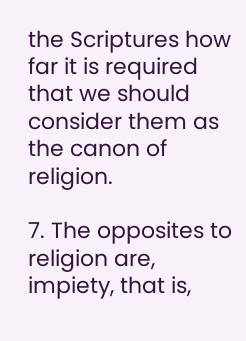the Scriptures how far it is required that we should consider them as the canon of religion.

7. The opposites to religion are, impiety, that is,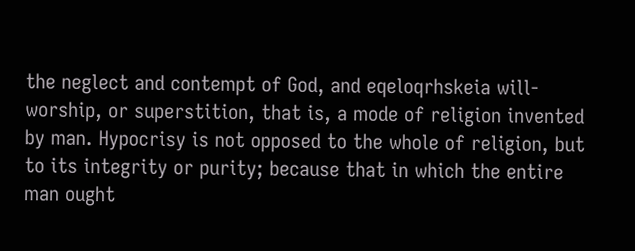the neglect and contempt of God, and eqeloqrhskeia will-worship, or superstition, that is, a mode of religion invented by man. Hypocrisy is not opposed to the whole of religion, but to its integrity or purity; because that in which the entire man ought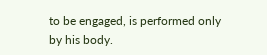to be engaged, is performed only by his body.